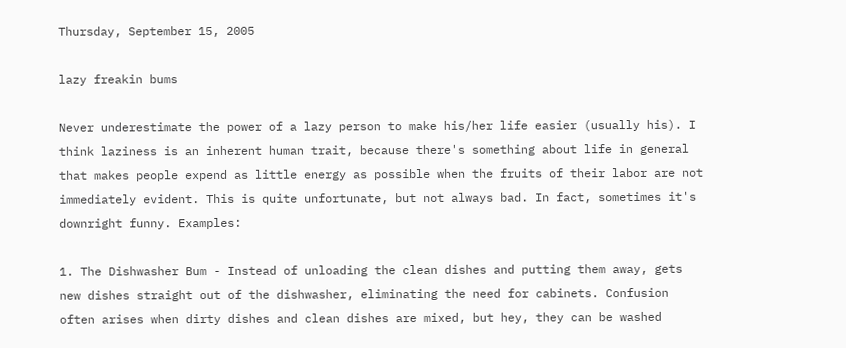Thursday, September 15, 2005

lazy freakin bums

Never underestimate the power of a lazy person to make his/her life easier (usually his). I think laziness is an inherent human trait, because there's something about life in general that makes people expend as little energy as possible when the fruits of their labor are not immediately evident. This is quite unfortunate, but not always bad. In fact, sometimes it's downright funny. Examples:

1. The Dishwasher Bum - Instead of unloading the clean dishes and putting them away, gets new dishes straight out of the dishwasher, eliminating the need for cabinets. Confusion often arises when dirty dishes and clean dishes are mixed, but hey, they can be washed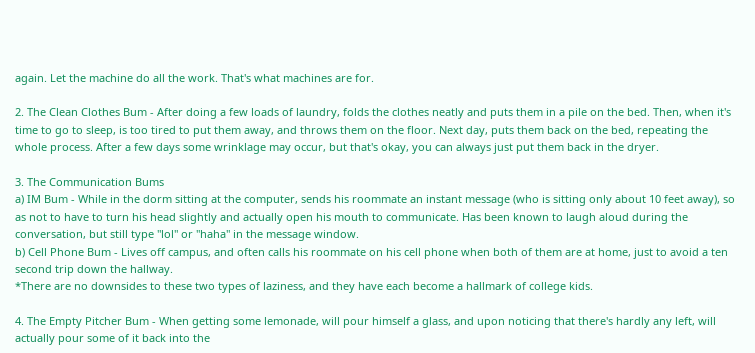again. Let the machine do all the work. That's what machines are for.

2. The Clean Clothes Bum - After doing a few loads of laundry, folds the clothes neatly and puts them in a pile on the bed. Then, when it's time to go to sleep, is too tired to put them away, and throws them on the floor. Next day, puts them back on the bed, repeating the whole process. After a few days some wrinklage may occur, but that's okay, you can always just put them back in the dryer.

3. The Communication Bums
a) IM Bum - While in the dorm sitting at the computer, sends his roommate an instant message (who is sitting only about 10 feet away), so as not to have to turn his head slightly and actually open his mouth to communicate. Has been known to laugh aloud during the conversation, but still type "lol" or "haha" in the message window.
b) Cell Phone Bum - Lives off campus, and often calls his roommate on his cell phone when both of them are at home, just to avoid a ten second trip down the hallway.
*There are no downsides to these two types of laziness, and they have each become a hallmark of college kids.

4. The Empty Pitcher Bum - When getting some lemonade, will pour himself a glass, and upon noticing that there's hardly any left, will actually pour some of it back into the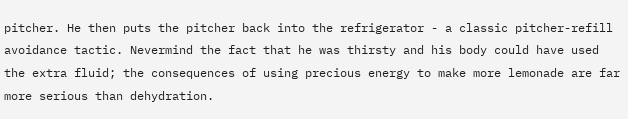pitcher. He then puts the pitcher back into the refrigerator - a classic pitcher-refill avoidance tactic. Nevermind the fact that he was thirsty and his body could have used the extra fluid; the consequences of using precious energy to make more lemonade are far more serious than dehydration.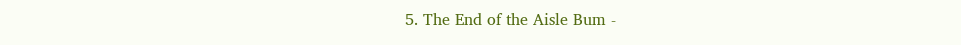5. The End of the Aisle Bum -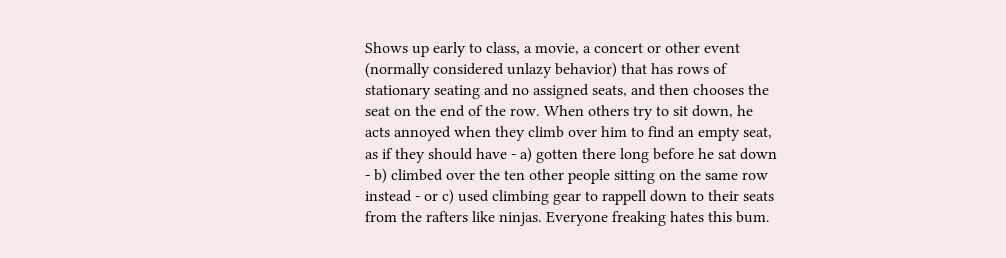Shows up early to class, a movie, a concert or other event (normally considered unlazy behavior) that has rows of stationary seating and no assigned seats, and then chooses the seat on the end of the row. When others try to sit down, he acts annoyed when they climb over him to find an empty seat, as if they should have - a) gotten there long before he sat down - b) climbed over the ten other people sitting on the same row instead - or c) used climbing gear to rappell down to their seats from the rafters like ninjas. Everyone freaking hates this bum.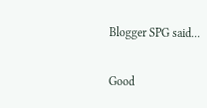Blogger SPG said...

Good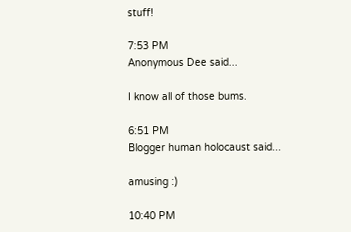stuff!

7:53 PM
Anonymous Dee said...

I know all of those bums.

6:51 PM
Blogger human holocaust said...

amusing :)

10:40 PM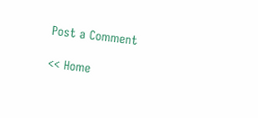Post a Comment

<< Home